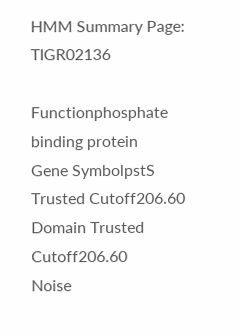HMM Summary Page: TIGR02136

Functionphosphate binding protein
Gene SymbolpstS
Trusted Cutoff206.60
Domain Trusted Cutoff206.60
Noise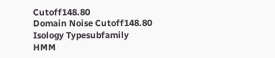Cutoff148.80
Domain Noise Cutoff148.80
Isology Typesubfamily
HMM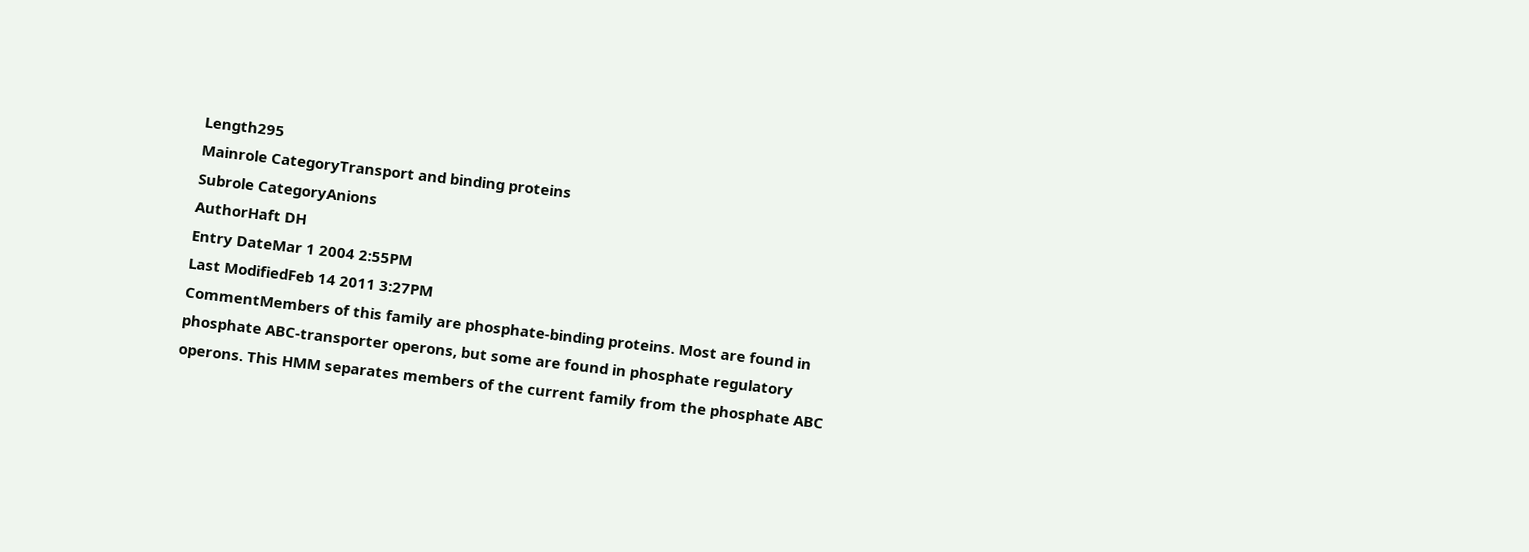Length295
Mainrole CategoryTransport and binding proteins
Subrole CategoryAnions
AuthorHaft DH
Entry DateMar 1 2004 2:55PM
Last ModifiedFeb 14 2011 3:27PM
CommentMembers of this family are phosphate-binding proteins. Most are found in phosphate ABC-transporter operons, but some are found in phosphate regulatory operons. This HMM separates members of the current family from the phosphate ABC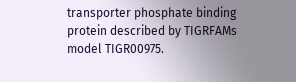transporter phosphate binding protein described by TIGRFAMs model TIGR00975.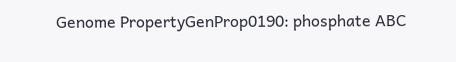Genome PropertyGenProp0190: phosphate ABC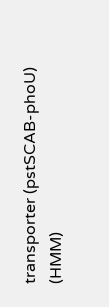transporter (pstSCAB-phoU) (HMM)